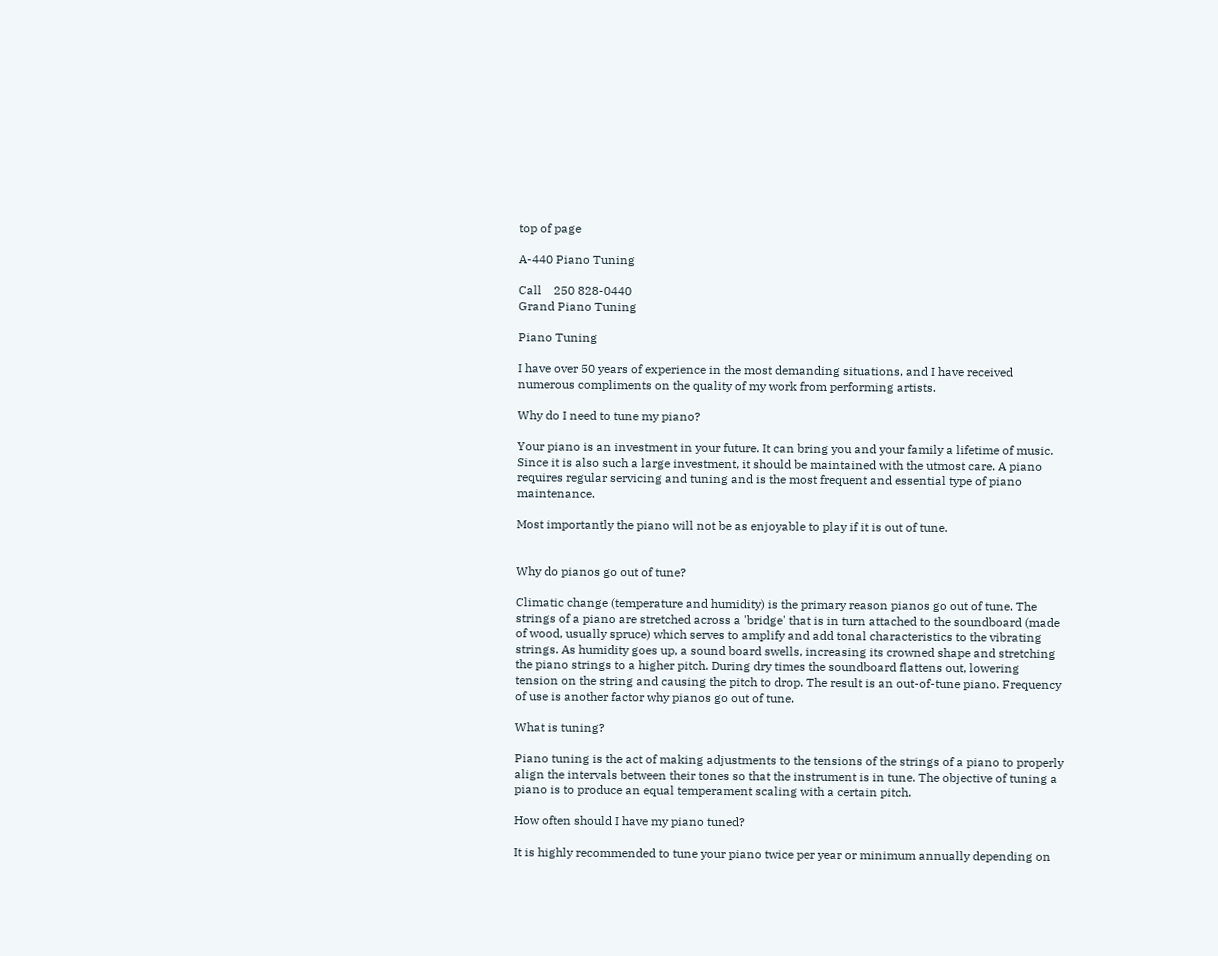top of page

A-440 Piano Tuning

Call    250 828-0440
Grand Piano Tuning

Piano Tuning

I have over 50 years of experience in the most demanding situations, and I have received numerous compliments on the quality of my work from performing artists.

Why do I need to tune my piano?

Your piano is an investment in your future. It can bring you and your family a lifetime of music. Since it is also such a large investment, it should be maintained with the utmost care. A piano requires regular servicing and tuning and is the most frequent and essential type of piano maintenance.

Most importantly the piano will not be as enjoyable to play if it is out of tune.


Why do pianos go out of tune?

Climatic change (temperature and humidity) is the primary reason pianos go out of tune. The strings of a piano are stretched across a 'bridge' that is in turn attached to the soundboard (made of wood, usually spruce) which serves to amplify and add tonal characteristics to the vibrating strings. As humidity goes up, a sound board swells, increasing its crowned shape and stretching the piano strings to a higher pitch. During dry times the soundboard flattens out, lowering tension on the string and causing the pitch to drop. The result is an out-of-tune piano. Frequency of use is another factor why pianos go out of tune.

What is tuning?

Piano tuning is the act of making adjustments to the tensions of the strings of a piano to properly align the intervals between their tones so that the instrument is in tune. The objective of tuning a piano is to produce an equal temperament scaling with a certain pitch.

How often should I have my piano tuned?

It is highly recommended to tune your piano twice per year or minimum annually depending on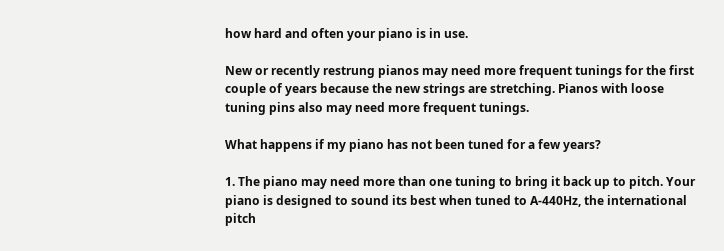how hard and often your piano is in use.

New or recently restrung pianos may need more frequent tunings for the first couple of years because the new strings are stretching. Pianos with loose tuning pins also may need more frequent tunings.

What happens if my piano has not been tuned for a few years?

1. The piano may need more than one tuning to bring it back up to pitch. Your piano is designed to sound its best when tuned to A-440Hz, the international pitch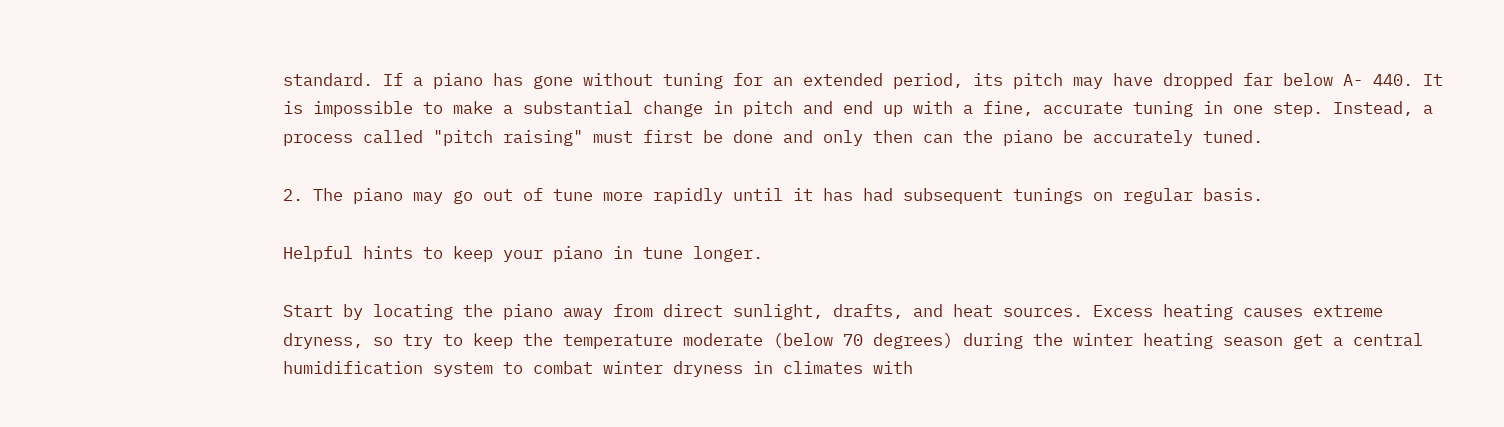standard. If a piano has gone without tuning for an extended period, its pitch may have dropped far below A- 440. It is impossible to make a substantial change in pitch and end up with a fine, accurate tuning in one step. Instead, a process called "pitch raising" must first be done and only then can the piano be accurately tuned.

2. The piano may go out of tune more rapidly until it has had subsequent tunings on regular basis.

Helpful hints to keep your piano in tune longer.

Start by locating the piano away from direct sunlight, drafts, and heat sources. Excess heating causes extreme dryness, so try to keep the temperature moderate (below 70 degrees) during the winter heating season get a central humidification system to combat winter dryness in climates with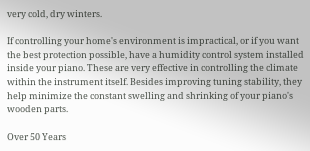very cold, dry winters.

If controlling your home's environment is impractical, or if you want the best protection possible, have a humidity control system installed inside your piano. These are very effective in controlling the climate within the instrument itself. Besides improving tuning stability, they help minimize the constant swelling and shrinking of your piano's wooden parts.

Over 50 Years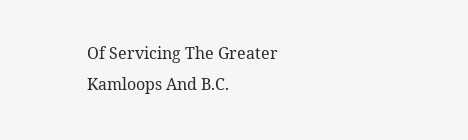Of Servicing The Greater Kamloops And B.C.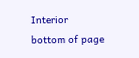Interior
bottom of page